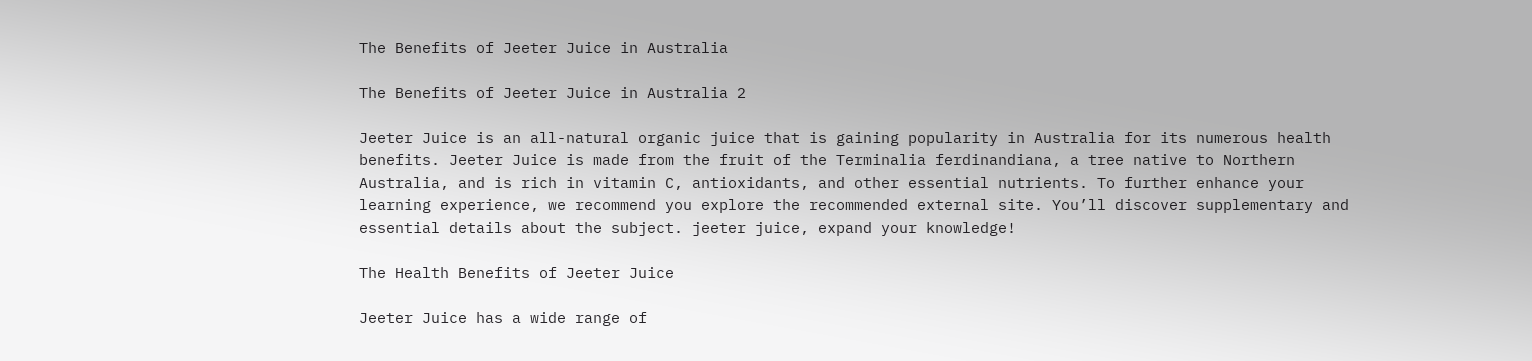The Benefits of Jeeter Juice in Australia

The Benefits of Jeeter Juice in Australia 2

Jeeter Juice is an all-natural organic juice that is gaining popularity in Australia for its numerous health benefits. Jeeter Juice is made from the fruit of the Terminalia ferdinandiana, a tree native to Northern Australia, and is rich in vitamin C, antioxidants, and other essential nutrients. To further enhance your learning experience, we recommend you explore the recommended external site. You’ll discover supplementary and essential details about the subject. jeeter juice, expand your knowledge!

The Health Benefits of Jeeter Juice

Jeeter Juice has a wide range of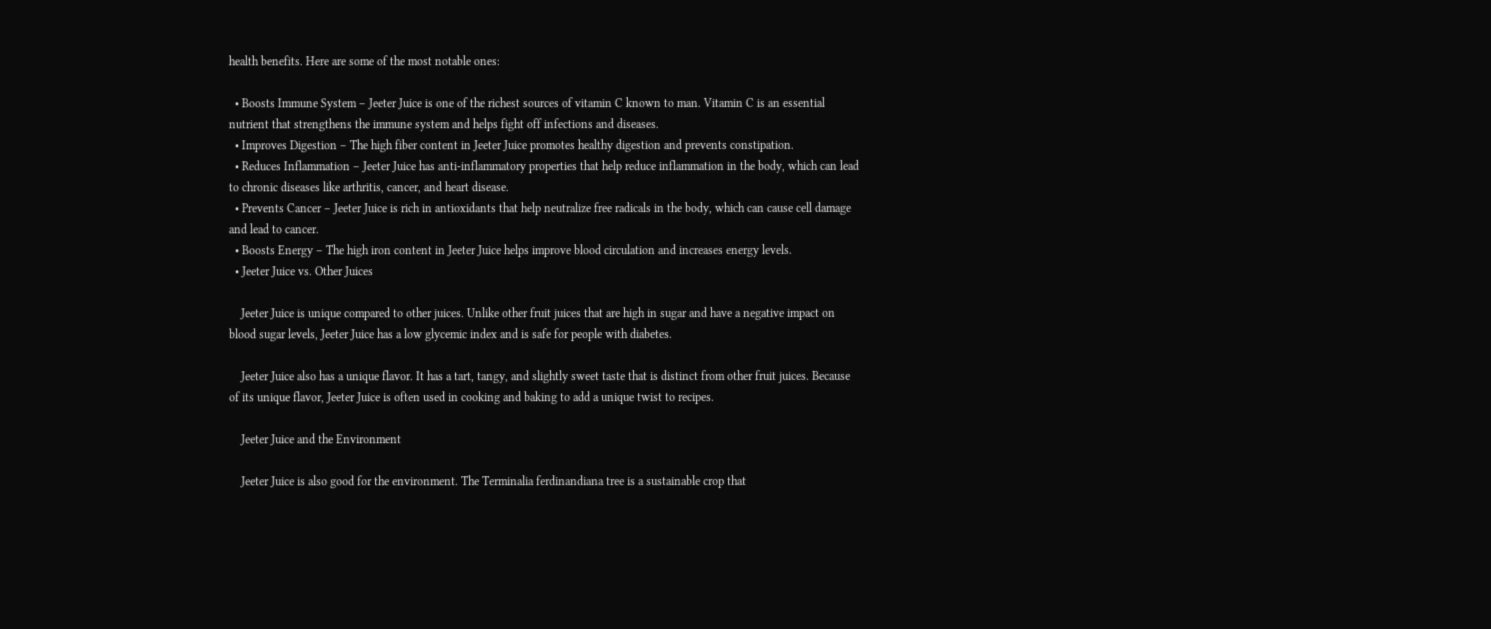health benefits. Here are some of the most notable ones:

  • Boosts Immune System – Jeeter Juice is one of the richest sources of vitamin C known to man. Vitamin C is an essential nutrient that strengthens the immune system and helps fight off infections and diseases.
  • Improves Digestion – The high fiber content in Jeeter Juice promotes healthy digestion and prevents constipation.
  • Reduces Inflammation – Jeeter Juice has anti-inflammatory properties that help reduce inflammation in the body, which can lead to chronic diseases like arthritis, cancer, and heart disease.
  • Prevents Cancer – Jeeter Juice is rich in antioxidants that help neutralize free radicals in the body, which can cause cell damage and lead to cancer.
  • Boosts Energy – The high iron content in Jeeter Juice helps improve blood circulation and increases energy levels.
  • Jeeter Juice vs. Other Juices

    Jeeter Juice is unique compared to other juices. Unlike other fruit juices that are high in sugar and have a negative impact on blood sugar levels, Jeeter Juice has a low glycemic index and is safe for people with diabetes.

    Jeeter Juice also has a unique flavor. It has a tart, tangy, and slightly sweet taste that is distinct from other fruit juices. Because of its unique flavor, Jeeter Juice is often used in cooking and baking to add a unique twist to recipes.

    Jeeter Juice and the Environment

    Jeeter Juice is also good for the environment. The Terminalia ferdinandiana tree is a sustainable crop that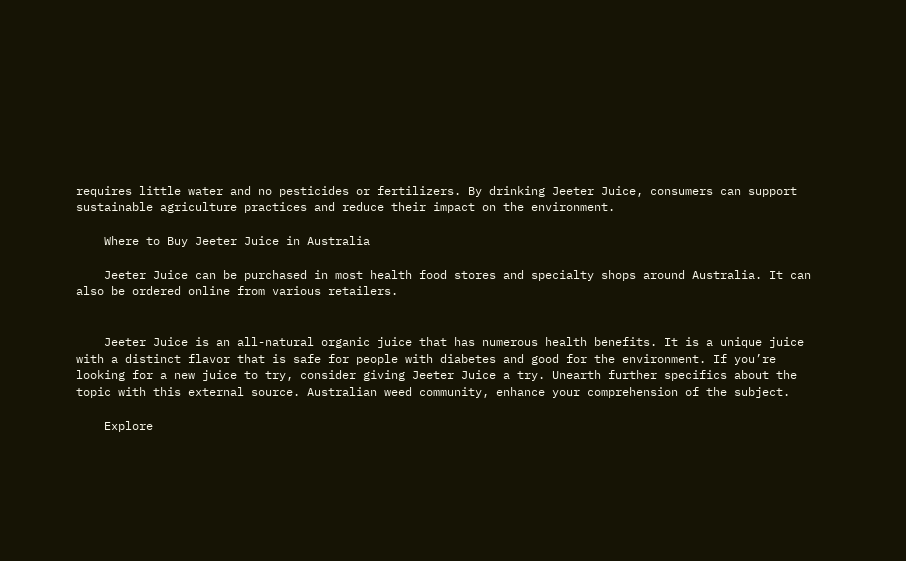requires little water and no pesticides or fertilizers. By drinking Jeeter Juice, consumers can support sustainable agriculture practices and reduce their impact on the environment.

    Where to Buy Jeeter Juice in Australia

    Jeeter Juice can be purchased in most health food stores and specialty shops around Australia. It can also be ordered online from various retailers.


    Jeeter Juice is an all-natural organic juice that has numerous health benefits. It is a unique juice with a distinct flavor that is safe for people with diabetes and good for the environment. If you’re looking for a new juice to try, consider giving Jeeter Juice a try. Unearth further specifics about the topic with this external source. Australian weed community, enhance your comprehension of the subject.

    Explore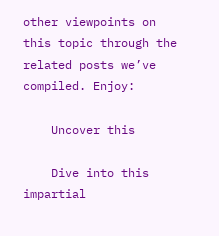other viewpoints on this topic through the related posts we’ve compiled. Enjoy:

    Uncover this

    Dive into this impartial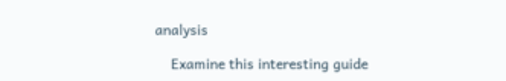analysis

    Examine this interesting guide